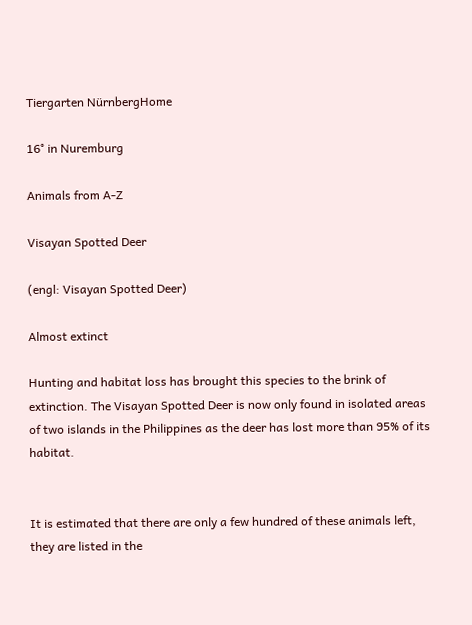Tiergarten NürnbergHome

16° in Nuremburg

Animals from A-Z

Visayan Spotted Deer

(engl: Visayan Spotted Deer)

Almost extinct

Hunting and habitat loss has brought this species to the brink of extinction. The Visayan Spotted Deer is now only found in isolated areas of two islands in the Philippines as the deer has lost more than 95% of its habitat.


It is estimated that there are only a few hundred of these animals left, they are listed in the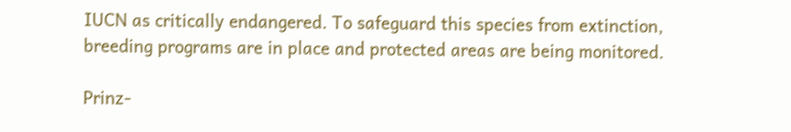IUCN as critically endangered. To safeguard this species from extinction, breeding programs are in place and protected areas are being monitored.

Prinz-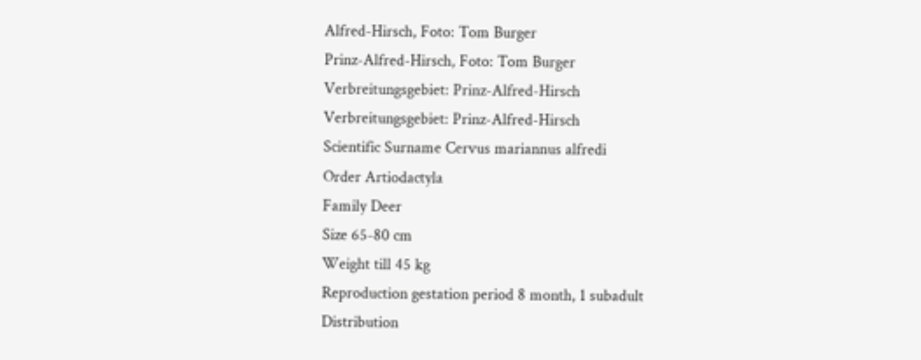Alfred-Hirsch, Foto: Tom Burger
Prinz-Alfred-Hirsch, Foto: Tom Burger
Verbreitungsgebiet: Prinz-Alfred-Hirsch
Verbreitungsgebiet: Prinz-Alfred-Hirsch
Scientific Surname Cervus mariannus alfredi
Order Artiodactyla
Family Deer
Size 65-80 cm
Weight till 45 kg
Reproduction gestation period 8 month, 1 subadult
Distribution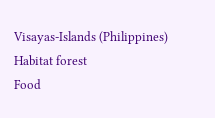Visayas-Islands (Philippines)
Habitat forest
Food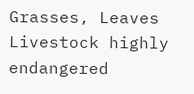Grasses, Leaves
Livestock highly endangered